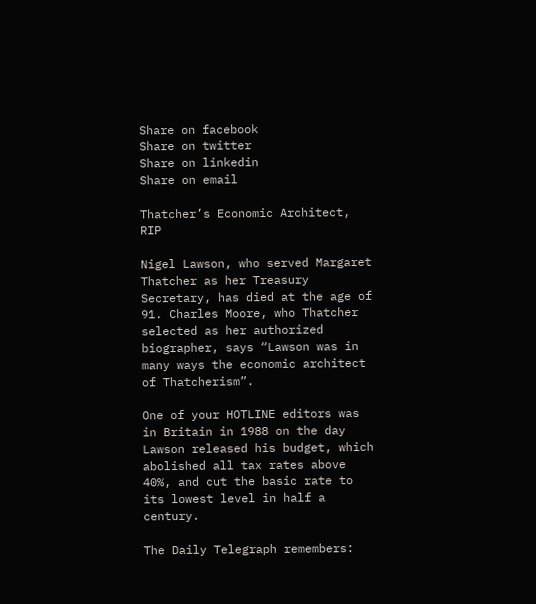Share on facebook
Share on twitter
Share on linkedin
Share on email

Thatcher’s Economic Architect, RIP

Nigel Lawson, who served Margaret Thatcher as her Treasury Secretary, has died at the age of 91. Charles Moore, who Thatcher selected as her authorized biographer, says “Lawson was in many ways the economic architect of Thatcherism”.

One of your HOTLINE editors was in Britain in 1988 on the day Lawson released his budget, which abolished all tax rates above 40%, and cut the basic rate to its lowest level in half a century.

The Daily Telegraph remembers: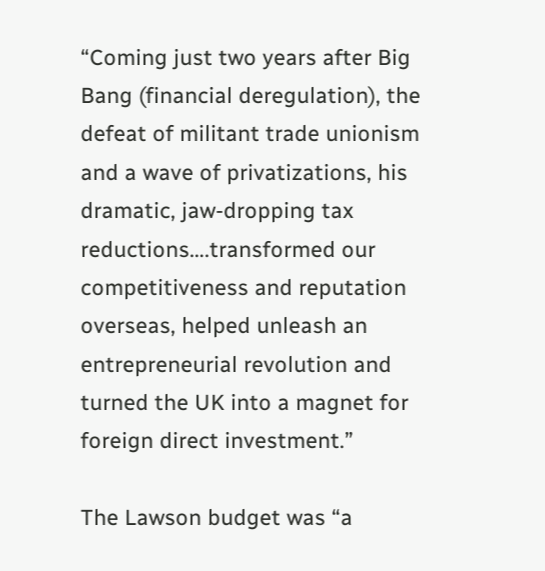“Coming just two years after Big Bang (financial deregulation), the defeat of militant trade unionism and a wave of privatizations, his dramatic, jaw-dropping tax reductions….transformed our competitiveness and reputation overseas, helped unleash an entrepreneurial revolution and turned the UK into a magnet for foreign direct investment.”

The Lawson budget was “a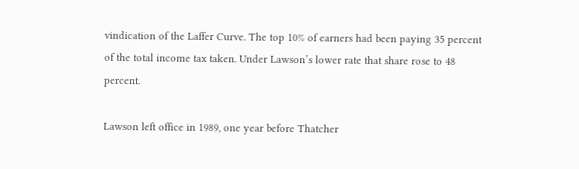vindication of the Laffer Curve. The top 10% of earners had been paying 35 percent of the total income tax taken. Under Lawson’s lower rate that share rose to 48 percent.

Lawson left office in 1989, one year before Thatcher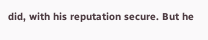did, with his reputation secure. But he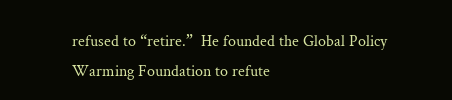refused to “retire.”  He founded the Global Policy Warming Foundation to refute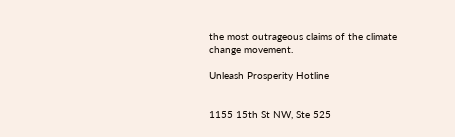the most outrageous claims of the climate change movement.

Unleash Prosperity Hotline


1155 15th St NW, Ste 525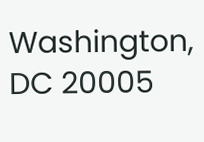Washington, DC 20005